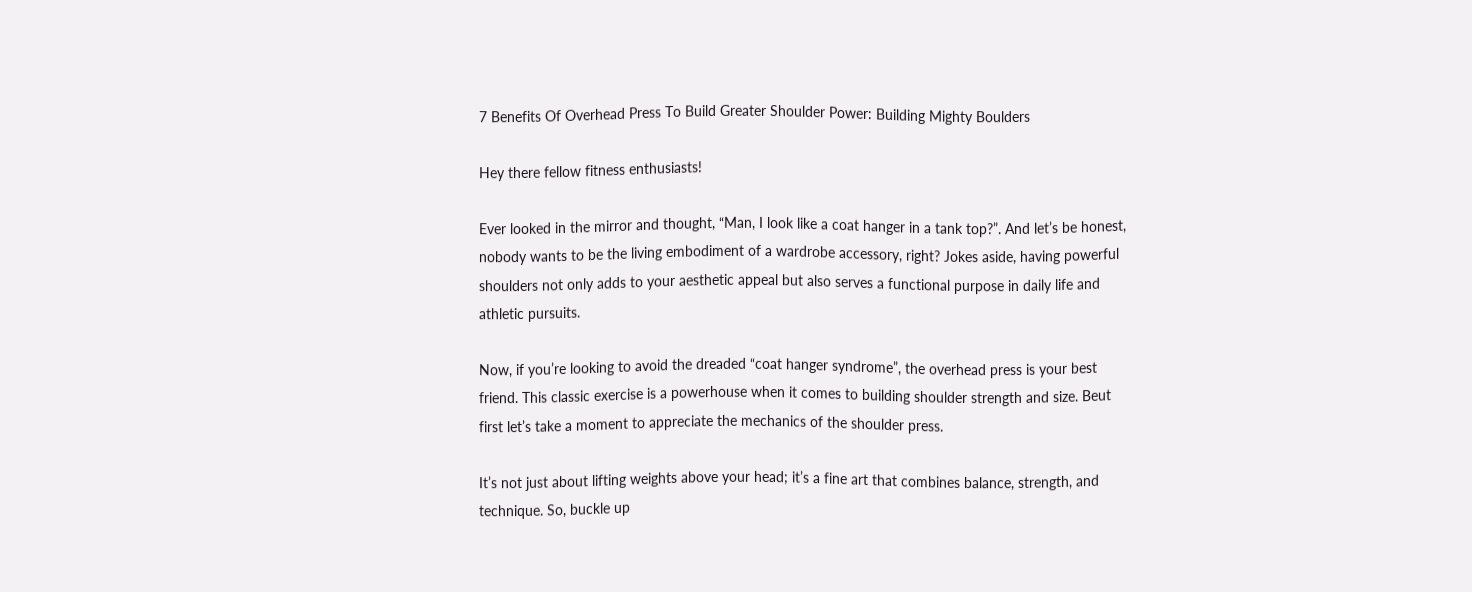7 Benefits Of Overhead Press To Build Greater Shoulder Power: Building Mighty Boulders

Hey there fellow fitness enthusiasts!

Ever looked in the mirror and thought, “Man, I look like a coat hanger in a tank top?”. And let’s be honest, nobody wants to be the living embodiment of a wardrobe accessory, right? Jokes aside, having powerful shoulders not only adds to your aesthetic appeal but also serves a functional purpose in daily life and athletic pursuits.

Now, if you’re looking to avoid the dreaded “coat hanger syndrome”, the overhead press is your best friend. This classic exercise is a powerhouse when it comes to building shoulder strength and size. Beut first let’s take a moment to appreciate the mechanics of the shoulder press.

It’s not just about lifting weights above your head; it’s a fine art that combines balance, strength, and technique. So, buckle up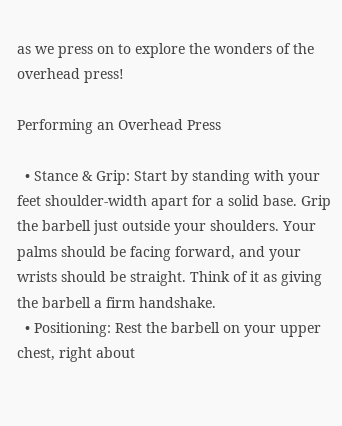as we press on to explore the wonders of the overhead press!

Performing an Overhead Press

  • Stance & Grip: Start by standing with your feet shoulder-width apart for a solid base. Grip the barbell just outside your shoulders. Your palms should be facing forward, and your wrists should be straight. Think of it as giving the barbell a firm handshake.
  • Positioning: Rest the barbell on your upper chest, right about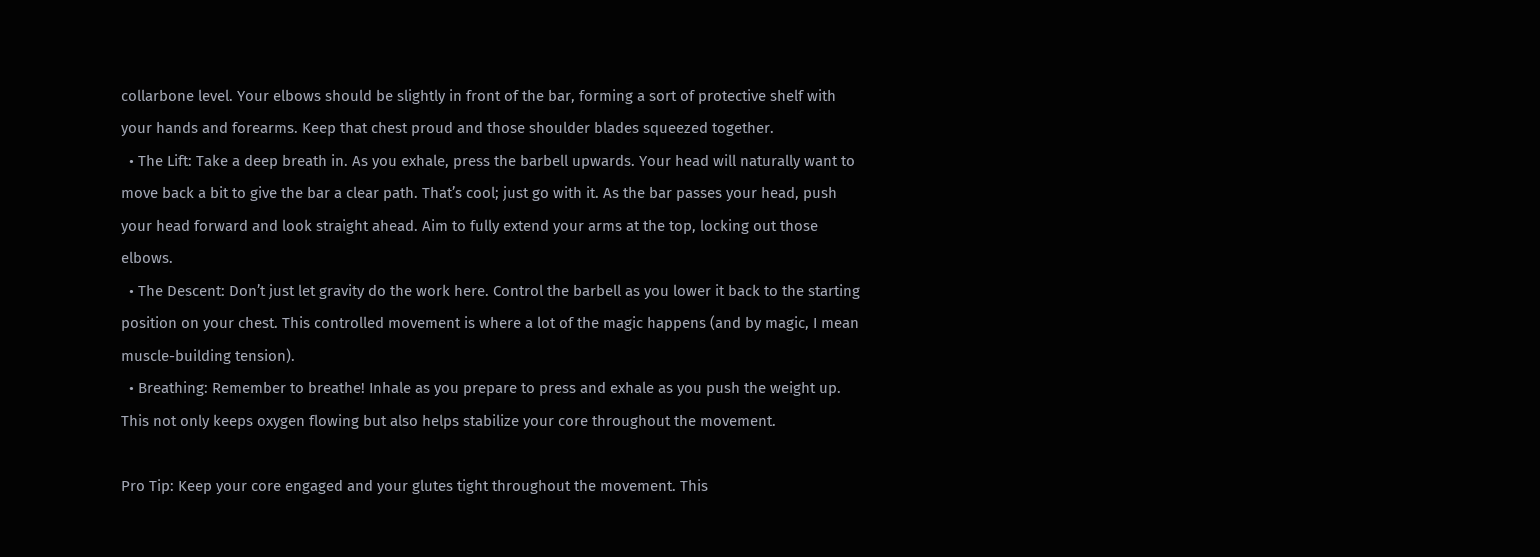collarbone level. Your elbows should be slightly in front of the bar, forming a sort of protective shelf with your hands and forearms. Keep that chest proud and those shoulder blades squeezed together.
  • The Lift: Take a deep breath in. As you exhale, press the barbell upwards. Your head will naturally want to move back a bit to give the bar a clear path. That’s cool; just go with it. As the bar passes your head, push your head forward and look straight ahead. Aim to fully extend your arms at the top, locking out those elbows.
  • The Descent: Don’t just let gravity do the work here. Control the barbell as you lower it back to the starting position on your chest. This controlled movement is where a lot of the magic happens (and by magic, I mean muscle-building tension).
  • Breathing: Remember to breathe! Inhale as you prepare to press and exhale as you push the weight up. This not only keeps oxygen flowing but also helps stabilize your core throughout the movement.

Pro Tip: Keep your core engaged and your glutes tight throughout the movement. This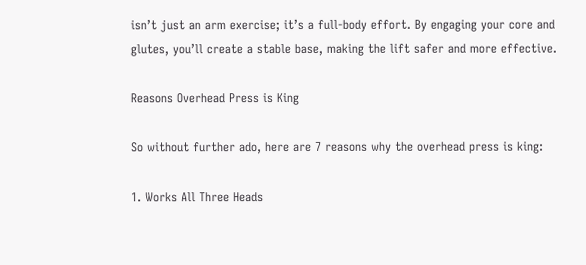isn’t just an arm exercise; it’s a full-body effort. By engaging your core and glutes, you’ll create a stable base, making the lift safer and more effective.

Reasons Overhead Press is King

So without further ado, here are 7 reasons why the overhead press is king:

1. Works All Three Heads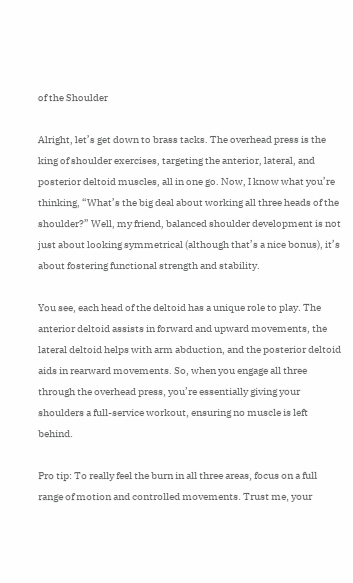of the Shoulder

Alright, let’s get down to brass tacks. The overhead press is the king of shoulder exercises, targeting the anterior, lateral, and posterior deltoid muscles, all in one go. Now, I know what you’re thinking, “What’s the big deal about working all three heads of the shoulder?” Well, my friend, balanced shoulder development is not just about looking symmetrical (although that’s a nice bonus), it’s about fostering functional strength and stability.

You see, each head of the deltoid has a unique role to play. The anterior deltoid assists in forward and upward movements, the lateral deltoid helps with arm abduction, and the posterior deltoid aids in rearward movements. So, when you engage all three through the overhead press, you’re essentially giving your shoulders a full-service workout, ensuring no muscle is left behind.

Pro tip: To really feel the burn in all three areas, focus on a full range of motion and controlled movements. Trust me, your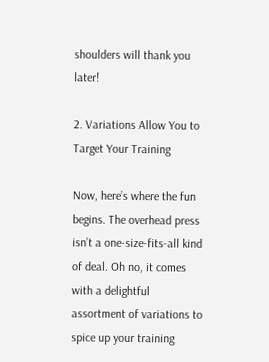shoulders will thank you later!

2. Variations Allow You to Target Your Training

Now, here’s where the fun begins. The overhead press isn’t a one-size-fits-all kind of deal. Oh no, it comes with a delightful assortment of variations to spice up your training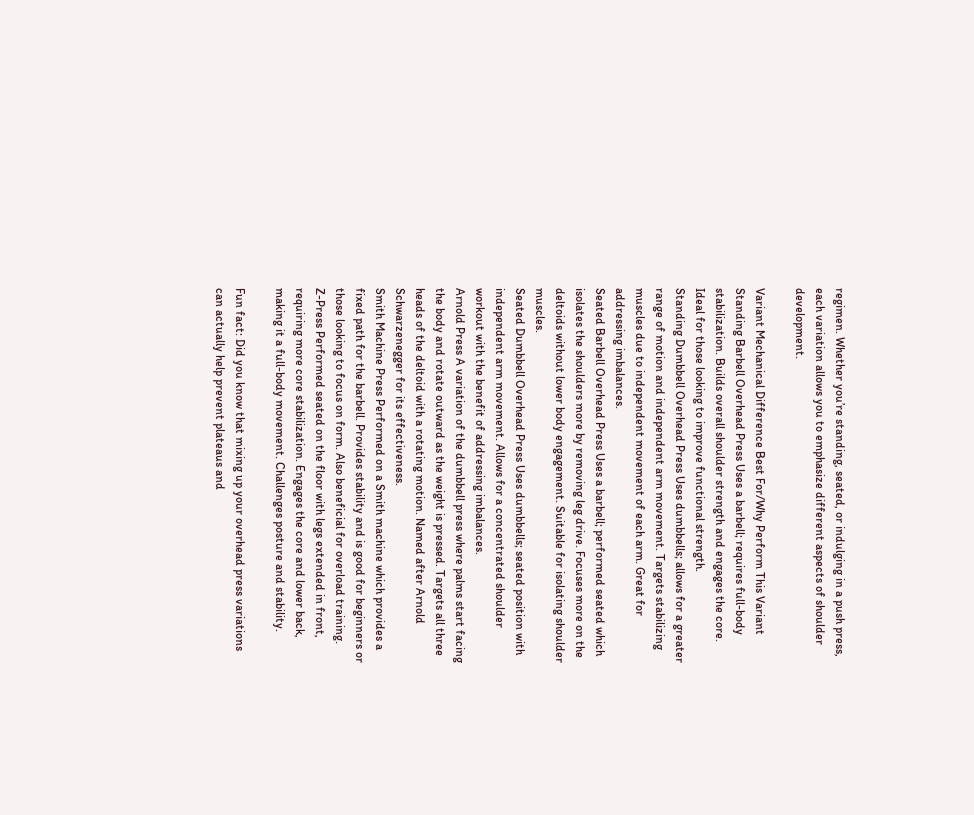regimen. Whether you’re standing, seated, or indulging in a push press, each variation allows you to emphasize different aspects of shoulder development.

Variant Mechanical Difference Best For/Why Perform This Variant
Standing Barbell Overhead Press Uses a barbell; requires full-body stabilization. Builds overall shoulder strength and engages the core. Ideal for those looking to improve functional strength.
Standing Dumbbell Overhead Press Uses dumbbells; allows for a greater range of motion and independent arm movement. Targets stabilizing muscles due to independent movement of each arm. Great for addressing imbalances.
Seated Barbell Overhead Press Uses a barbell; performed seated which isolates the shoulders more by removing leg drive. Focuses more on the deltoids without lower body engagement. Suitable for isolating shoulder muscles.
Seated Dumbbell Overhead Press Uses dumbbells; seated position with independent arm movement. Allows for a concentrated shoulder workout with the benefit of addressing imbalances.
Arnold Press A variation of the dumbbell press where palms start facing the body and rotate outward as the weight is pressed. Targets all three heads of the deltoid with a rotating motion. Named after Arnold Schwarzenegger for its effectiveness.
Smith Machine Press Performed on a Smith machine which provides a fixed path for the barbell. Provides stability and is good for beginners or those looking to focus on form. Also beneficial for overload training.
Z-Press Performed seated on the floor with legs extended in front, requiring more core stabilization. Engages the core and lower back, making it a full-body movement. Challenges posture and stability.

Fun fact: Did you know that mixing up your overhead press variations can actually help prevent plateaus and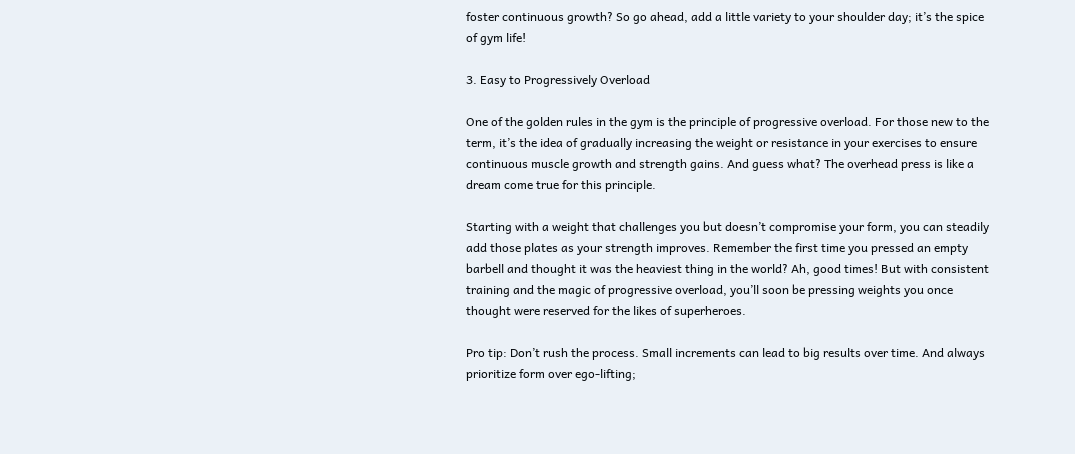foster continuous growth? So go ahead, add a little variety to your shoulder day; it’s the spice of gym life!

3. Easy to Progressively Overload

One of the golden rules in the gym is the principle of progressive overload. For those new to the term, it’s the idea of gradually increasing the weight or resistance in your exercises to ensure continuous muscle growth and strength gains. And guess what? The overhead press is like a dream come true for this principle.

Starting with a weight that challenges you but doesn’t compromise your form, you can steadily add those plates as your strength improves. Remember the first time you pressed an empty barbell and thought it was the heaviest thing in the world? Ah, good times! But with consistent training and the magic of progressive overload, you’ll soon be pressing weights you once thought were reserved for the likes of superheroes.

Pro tip: Don’t rush the process. Small increments can lead to big results over time. And always prioritize form over ego-lifting;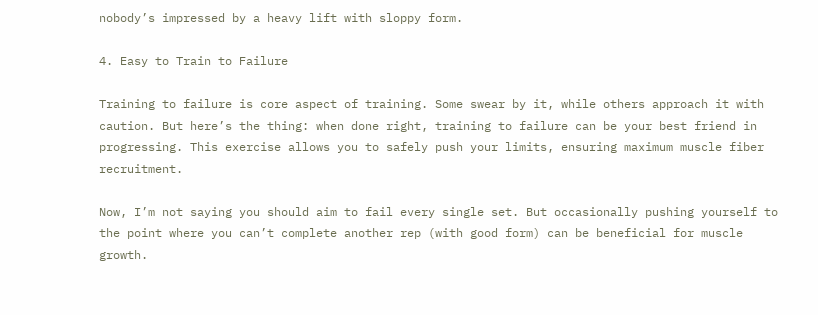nobody’s impressed by a heavy lift with sloppy form.

4. Easy to Train to Failure

Training to failure is core aspect of training. Some swear by it, while others approach it with caution. But here’s the thing: when done right, training to failure can be your best friend in progressing. This exercise allows you to safely push your limits, ensuring maximum muscle fiber recruitment.

Now, I’m not saying you should aim to fail every single set. But occasionally pushing yourself to the point where you can’t complete another rep (with good form) can be beneficial for muscle growth.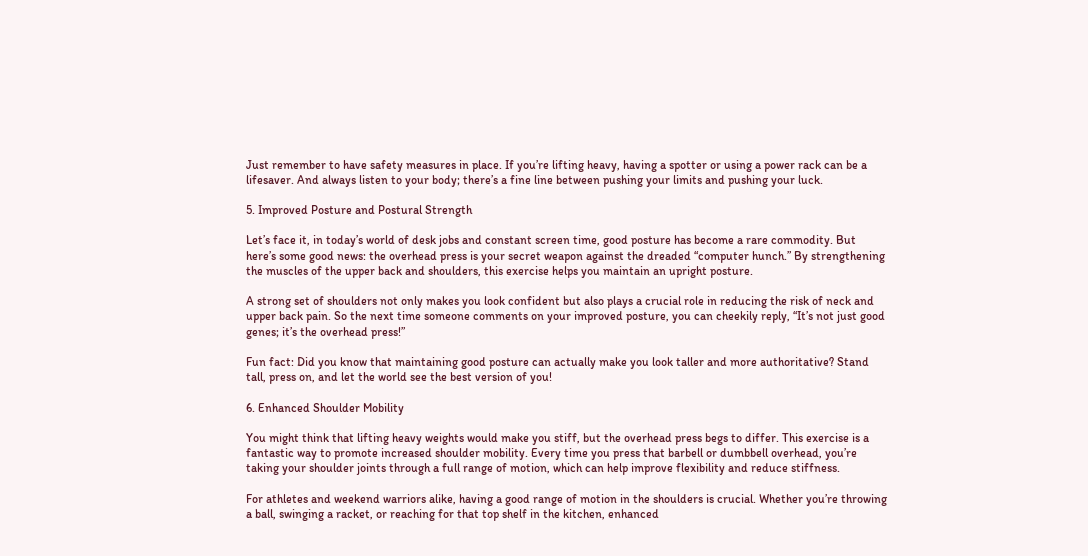Just remember to have safety measures in place. If you’re lifting heavy, having a spotter or using a power rack can be a lifesaver. And always listen to your body; there’s a fine line between pushing your limits and pushing your luck.

5. Improved Posture and Postural Strength

Let’s face it, in today’s world of desk jobs and constant screen time, good posture has become a rare commodity. But here’s some good news: the overhead press is your secret weapon against the dreaded “computer hunch.” By strengthening the muscles of the upper back and shoulders, this exercise helps you maintain an upright posture.

A strong set of shoulders not only makes you look confident but also plays a crucial role in reducing the risk of neck and upper back pain. So the next time someone comments on your improved posture, you can cheekily reply, “It’s not just good genes; it’s the overhead press!”

Fun fact: Did you know that maintaining good posture can actually make you look taller and more authoritative? Stand tall, press on, and let the world see the best version of you!

6. Enhanced Shoulder Mobility

You might think that lifting heavy weights would make you stiff, but the overhead press begs to differ. This exercise is a fantastic way to promote increased shoulder mobility. Every time you press that barbell or dumbbell overhead, you’re taking your shoulder joints through a full range of motion, which can help improve flexibility and reduce stiffness.

For athletes and weekend warriors alike, having a good range of motion in the shoulders is crucial. Whether you’re throwing a ball, swinging a racket, or reaching for that top shelf in the kitchen, enhanced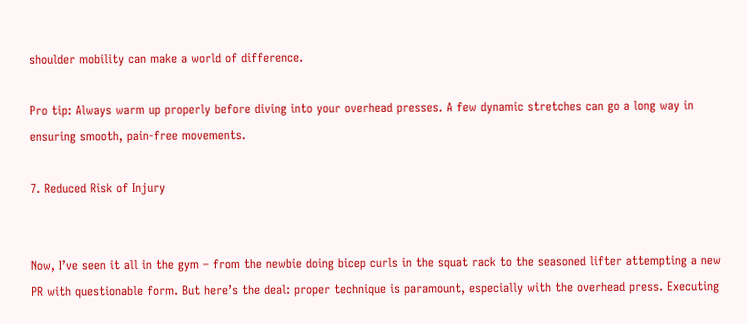shoulder mobility can make a world of difference.

Pro tip: Always warm up properly before diving into your overhead presses. A few dynamic stretches can go a long way in ensuring smooth, pain-free movements.

7. Reduced Risk of Injury


Now, I’ve seen it all in the gym – from the newbie doing bicep curls in the squat rack to the seasoned lifter attempting a new PR with questionable form. But here’s the deal: proper technique is paramount, especially with the overhead press. Executing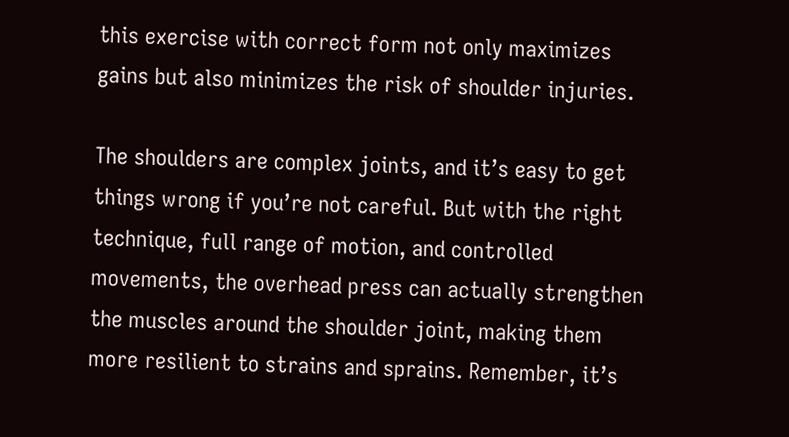this exercise with correct form not only maximizes gains but also minimizes the risk of shoulder injuries.

The shoulders are complex joints, and it’s easy to get things wrong if you’re not careful. But with the right technique, full range of motion, and controlled movements, the overhead press can actually strengthen the muscles around the shoulder joint, making them more resilient to strains and sprains. Remember, it’s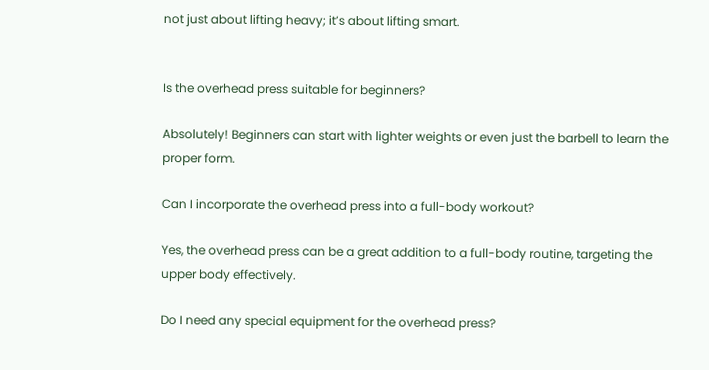not just about lifting heavy; it’s about lifting smart.


Is the overhead press suitable for beginners?

Absolutely! Beginners can start with lighter weights or even just the barbell to learn the proper form.

Can I incorporate the overhead press into a full-body workout?

Yes, the overhead press can be a great addition to a full-body routine, targeting the upper body effectively.

Do I need any special equipment for the overhead press?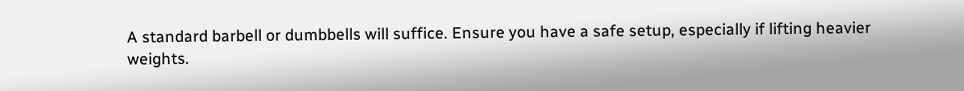A standard barbell or dumbbells will suffice. Ensure you have a safe setup, especially if lifting heavier weights.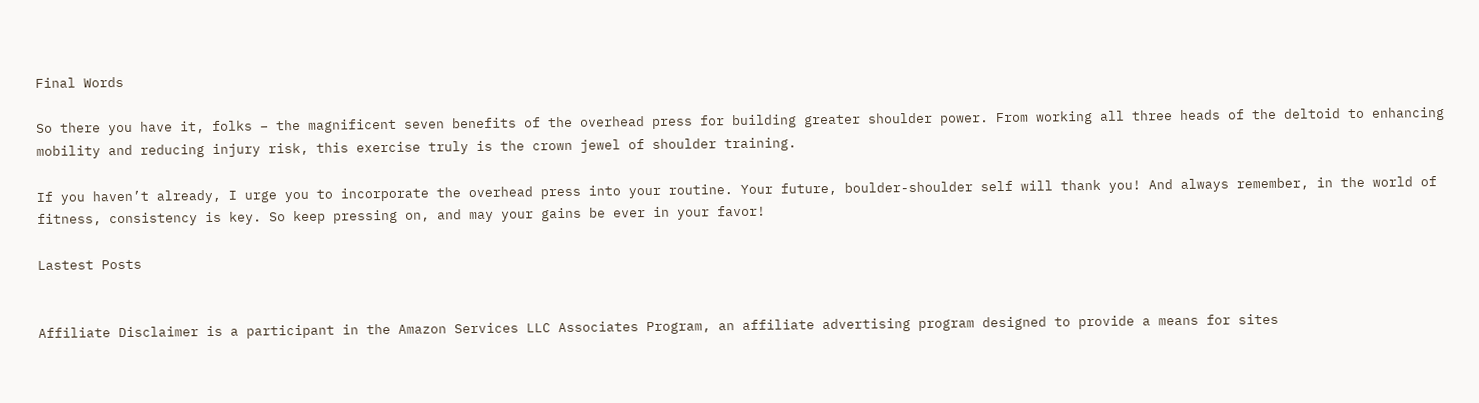Final Words

So there you have it, folks – the magnificent seven benefits of the overhead press for building greater shoulder power. From working all three heads of the deltoid to enhancing mobility and reducing injury risk, this exercise truly is the crown jewel of shoulder training.

If you haven’t already, I urge you to incorporate the overhead press into your routine. Your future, boulder-shoulder self will thank you! And always remember, in the world of fitness, consistency is key. So keep pressing on, and may your gains be ever in your favor!

Lastest Posts


Affiliate Disclaimer is a participant in the Amazon Services LLC Associates Program, an affiliate advertising program designed to provide a means for sites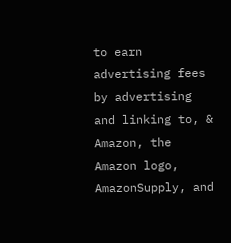to earn advertising fees by advertising and linking to, & Amazon, the Amazon logo, AmazonSupply, and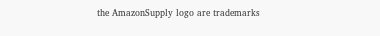the AmazonSupply logo are trademarks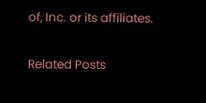of, Inc. or its affiliates.

Related Posts